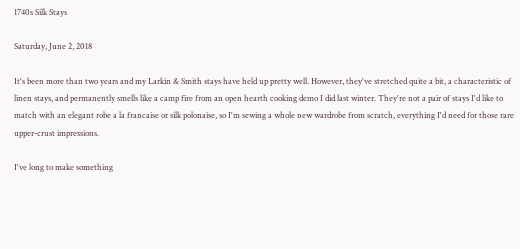1740s Silk Stays

Saturday, June 2, 2018

It's been more than two years and my Larkin & Smith stays have held up pretty well. However, they've stretched quite a bit, a characteristic of linen stays, and permanently smells like a camp fire from an open hearth cooking demo I did last winter. They're not a pair of stays I'd like to match with an elegant robe a la francaise or silk polonaise, so I'm sewing a whole new wardrobe from scratch, everything I'd need for those rare upper-crust impressions.

I've long to make something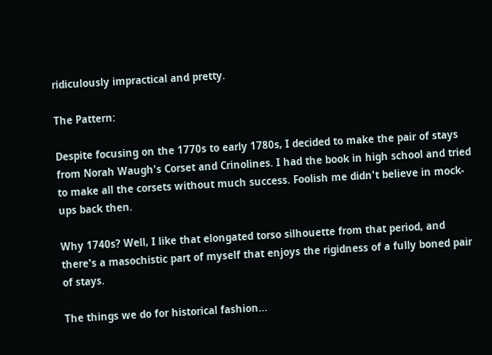ridiculously impractical and pretty.

The Pattern:

Despite focusing on the 1770s to early 1780s, I decided to make the pair of stays from Norah Waugh's Corset and Crinolines. I had the book in high school and tried to make all the corsets without much success. Foolish me didn't believe in mock-ups back then.

Why 1740s? Well, I like that elongated torso silhouette from that period, and there's a masochistic part of myself that enjoys the rigidness of a fully boned pair of stays.

The things we do for historical fashion...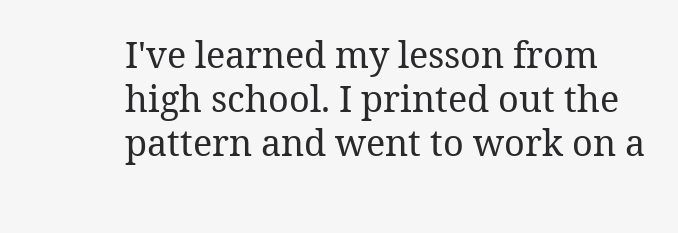I've learned my lesson from high school. I printed out the pattern and went to work on a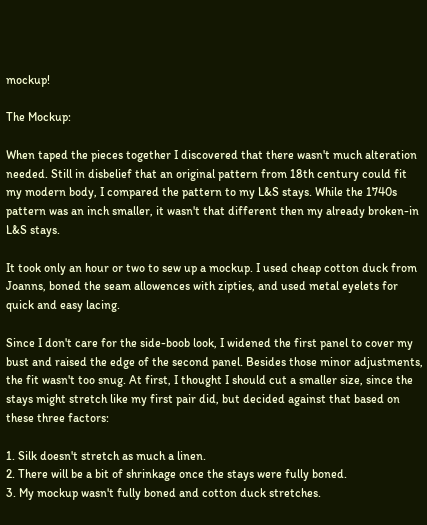mockup!

The Mockup:

When taped the pieces together I discovered that there wasn't much alteration needed. Still in disbelief that an original pattern from 18th century could fit my modern body, I compared the pattern to my L&S stays. While the 1740s pattern was an inch smaller, it wasn't that different then my already broken-in L&S stays.

It took only an hour or two to sew up a mockup. I used cheap cotton duck from Joanns, boned the seam allowences with zipties, and used metal eyelets for quick and easy lacing.

Since I don't care for the side-boob look, I widened the first panel to cover my bust and raised the edge of the second panel. Besides those minor adjustments, the fit wasn't too snug. At first, I thought I should cut a smaller size, since the stays might stretch like my first pair did, but decided against that based on these three factors:

1. Silk doesn't stretch as much a linen.
2. There will be a bit of shrinkage once the stays were fully boned.
3. My mockup wasn't fully boned and cotton duck stretches.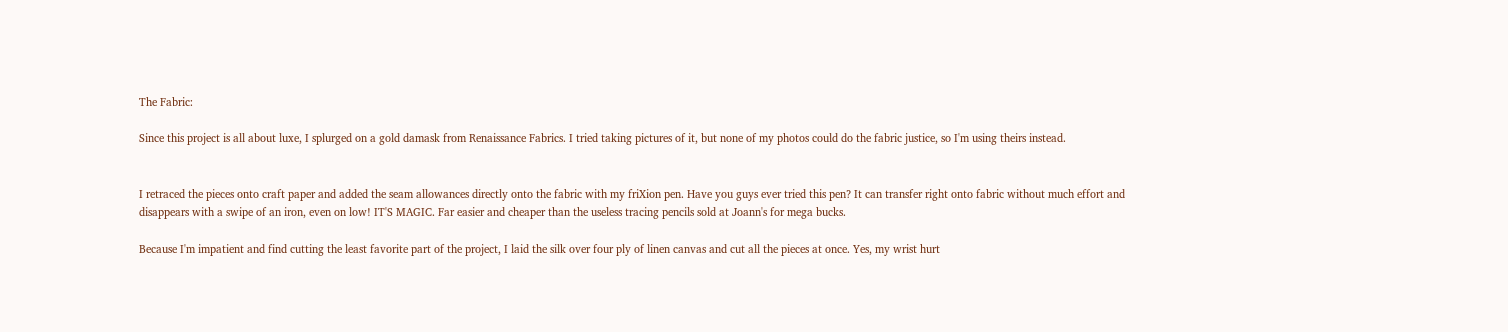The Fabric:

Since this project is all about luxe, I splurged on a gold damask from Renaissance Fabrics. I tried taking pictures of it, but none of my photos could do the fabric justice, so I'm using theirs instead.


I retraced the pieces onto craft paper and added the seam allowances directly onto the fabric with my friXion pen. Have you guys ever tried this pen? It can transfer right onto fabric without much effort and disappears with a swipe of an iron, even on low! IT'S MAGIC. Far easier and cheaper than the useless tracing pencils sold at Joann's for mega bucks.

Because I'm impatient and find cutting the least favorite part of the project, I laid the silk over four ply of linen canvas and cut all the pieces at once. Yes, my wrist hurt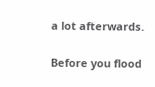a lot afterwards.

Before you flood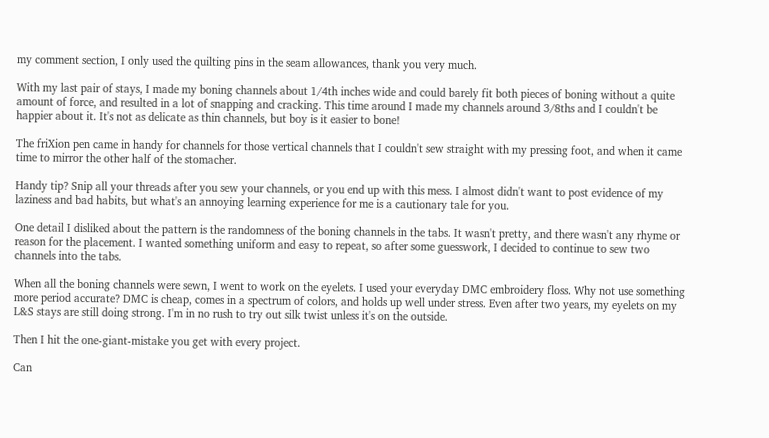my comment section, I only used the quilting pins in the seam allowances, thank you very much.

With my last pair of stays, I made my boning channels about 1/4th inches wide and could barely fit both pieces of boning without a quite amount of force, and resulted in a lot of snapping and cracking. This time around I made my channels around 3/8ths and I couldn't be happier about it. It's not as delicate as thin channels, but boy is it easier to bone!

The friXion pen came in handy for channels for those vertical channels that I couldn't sew straight with my pressing foot, and when it came time to mirror the other half of the stomacher.

Handy tip? Snip all your threads after you sew your channels, or you end up with this mess. I almost didn't want to post evidence of my laziness and bad habits, but what's an annoying learning experience for me is a cautionary tale for you.

One detail I disliked about the pattern is the randomness of the boning channels in the tabs. It wasn't pretty, and there wasn't any rhyme or reason for the placement. I wanted something uniform and easy to repeat, so after some guesswork, I decided to continue to sew two channels into the tabs.

When all the boning channels were sewn, I went to work on the eyelets. I used your everyday DMC embroidery floss. Why not use something more period accurate? DMC is cheap, comes in a spectrum of colors, and holds up well under stress. Even after two years, my eyelets on my L&S stays are still doing strong. I'm in no rush to try out silk twist unless it's on the outside.

Then I hit the one-giant-mistake you get with every project.

Can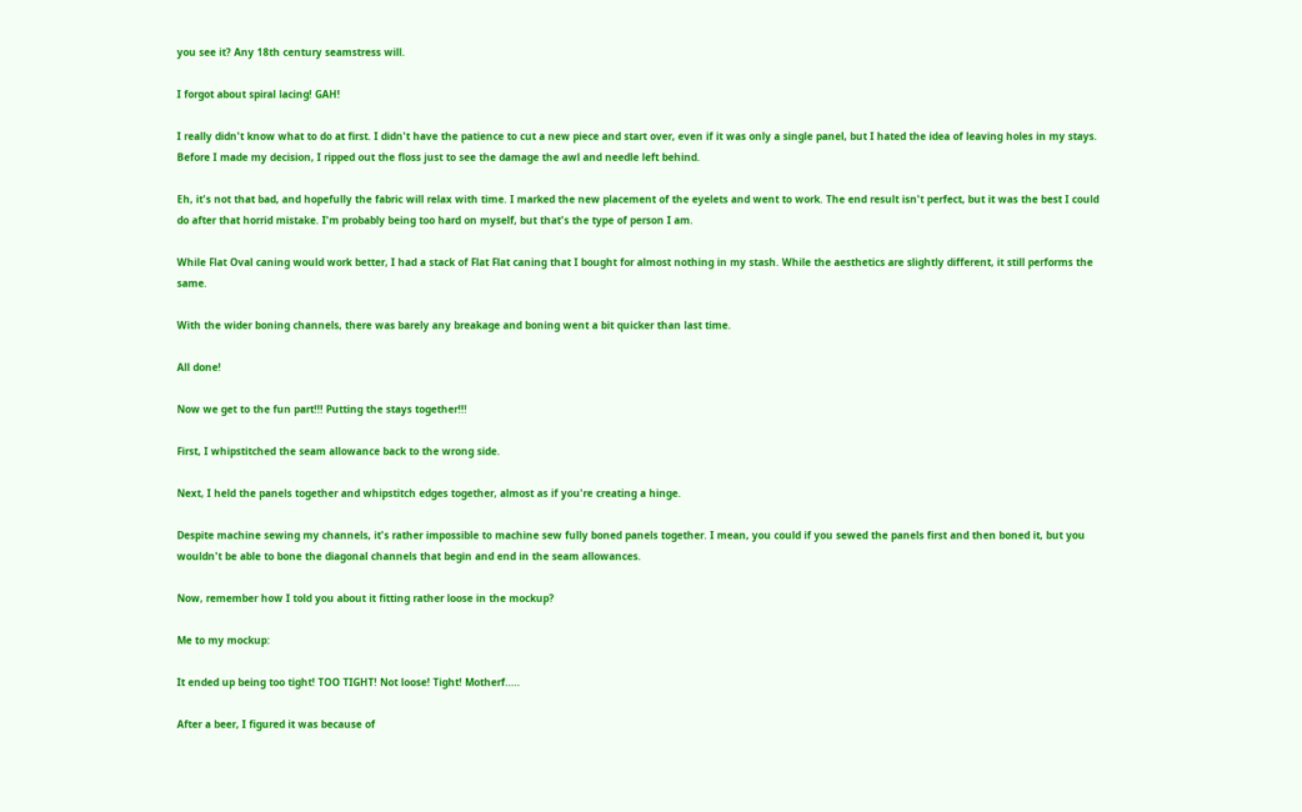you see it? Any 18th century seamstress will.

I forgot about spiral lacing! GAH!

I really didn't know what to do at first. I didn't have the patience to cut a new piece and start over, even if it was only a single panel, but I hated the idea of leaving holes in my stays. Before I made my decision, I ripped out the floss just to see the damage the awl and needle left behind.

Eh, it's not that bad, and hopefully the fabric will relax with time. I marked the new placement of the eyelets and went to work. The end result isn't perfect, but it was the best I could do after that horrid mistake. I'm probably being too hard on myself, but that's the type of person I am.

While Flat Oval caning would work better, I had a stack of Flat Flat caning that I bought for almost nothing in my stash. While the aesthetics are slightly different, it still performs the same.

With the wider boning channels, there was barely any breakage and boning went a bit quicker than last time.

All done!

Now we get to the fun part!!! Putting the stays together!!!

First, I whipstitched the seam allowance back to the wrong side.

Next, I held the panels together and whipstitch edges together, almost as if you're creating a hinge.

Despite machine sewing my channels, it's rather impossible to machine sew fully boned panels together. I mean, you could if you sewed the panels first and then boned it, but you wouldn't be able to bone the diagonal channels that begin and end in the seam allowances.

Now, remember how I told you about it fitting rather loose in the mockup?

Me to my mockup:

It ended up being too tight! TOO TIGHT! Not loose! Tight! Motherf.....

After a beer, I figured it was because of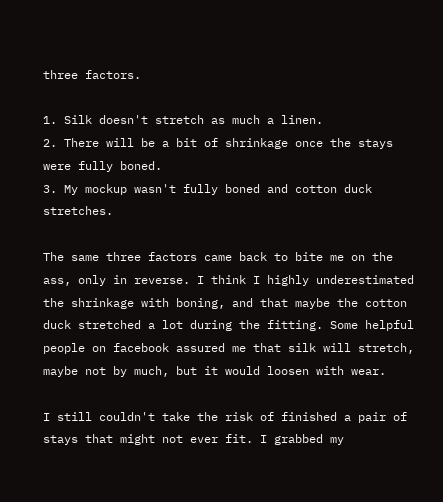three factors.

1. Silk doesn't stretch as much a linen.
2. There will be a bit of shrinkage once the stays were fully boned.
3. My mockup wasn't fully boned and cotton duck stretches.

The same three factors came back to bite me on the ass, only in reverse. I think I highly underestimated the shrinkage with boning, and that maybe the cotton duck stretched a lot during the fitting. Some helpful people on facebook assured me that silk will stretch, maybe not by much, but it would loosen with wear.

I still couldn't take the risk of finished a pair of stays that might not ever fit. I grabbed my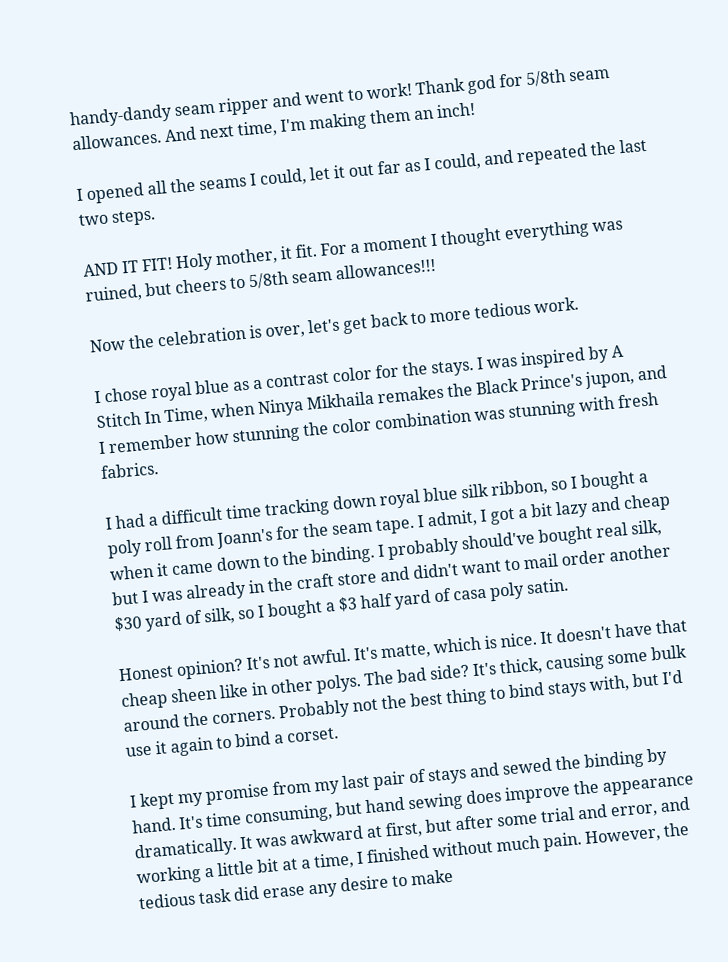handy-dandy seam ripper and went to work! Thank god for 5/8th seam allowances. And next time, I'm making them an inch!

I opened all the seams I could, let it out far as I could, and repeated the last two steps.

AND IT FIT! Holy mother, it fit. For a moment I thought everything was ruined, but cheers to 5/8th seam allowances!!!

Now the celebration is over, let's get back to more tedious work.

I chose royal blue as a contrast color for the stays. I was inspired by A Stitch In Time, when Ninya Mikhaila remakes the Black Prince's jupon, and I remember how stunning the color combination was stunning with fresh fabrics.

I had a difficult time tracking down royal blue silk ribbon, so I bought a poly roll from Joann's for the seam tape. I admit, I got a bit lazy and cheap when it came down to the binding. I probably should've bought real silk, but I was already in the craft store and didn't want to mail order another $30 yard of silk, so I bought a $3 half yard of casa poly satin.

Honest opinion? It's not awful. It's matte, which is nice. It doesn't have that cheap sheen like in other polys. The bad side? It's thick, causing some bulk around the corners. Probably not the best thing to bind stays with, but I'd use it again to bind a corset.

I kept my promise from my last pair of stays and sewed the binding by hand. It's time consuming, but hand sewing does improve the appearance dramatically. It was awkward at first, but after some trial and error, and working a little bit at a time, I finished without much pain. However, the tedious task did erase any desire to make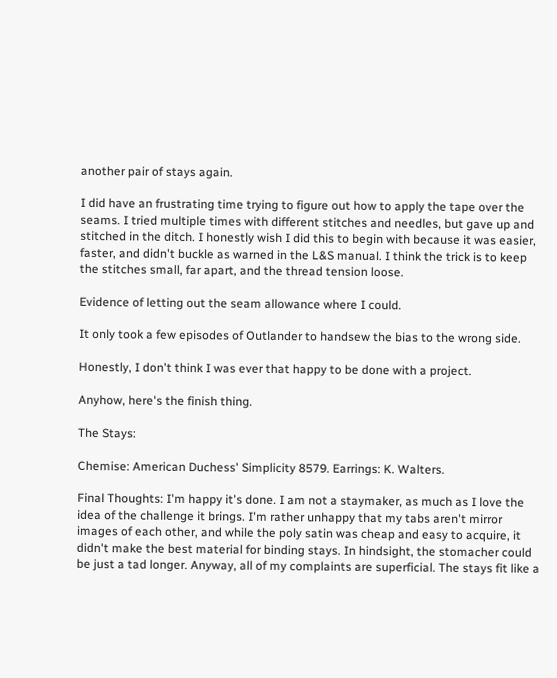another pair of stays again.

I did have an frustrating time trying to figure out how to apply the tape over the seams. I tried multiple times with different stitches and needles, but gave up and stitched in the ditch. I honestly wish I did this to begin with because it was easier, faster, and didn't buckle as warned in the L&S manual. I think the trick is to keep the stitches small, far apart, and the thread tension loose.

Evidence of letting out the seam allowance where I could.

It only took a few episodes of Outlander to handsew the bias to the wrong side.

Honestly, I don't think I was ever that happy to be done with a project.

Anyhow, here's the finish thing.

The Stays:

Chemise: American Duchess' Simplicity 8579. Earrings: K. Walters.

Final Thoughts: I'm happy it's done. I am not a staymaker, as much as I love the idea of the challenge it brings. I'm rather unhappy that my tabs aren't mirror images of each other, and while the poly satin was cheap and easy to acquire, it didn't make the best material for binding stays. In hindsight, the stomacher could be just a tad longer. Anyway, all of my complaints are superficial. The stays fit like a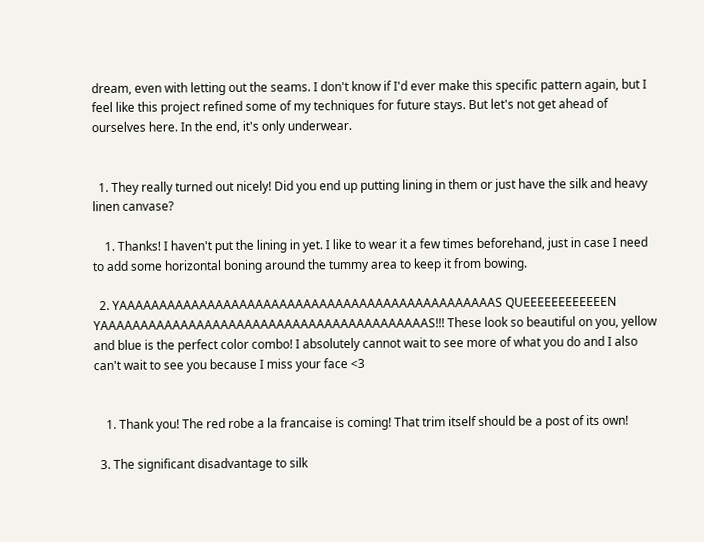dream, even with letting out the seams. I don't know if I'd ever make this specific pattern again, but I feel like this project refined some of my techniques for future stays. But let's not get ahead of ourselves here. In the end, it's only underwear.


  1. They really turned out nicely! Did you end up putting lining in them or just have the silk and heavy linen canvase?

    1. Thanks! I haven't put the lining in yet. I like to wear it a few times beforehand, just in case I need to add some horizontal boning around the tummy area to keep it from bowing.

  2. YAAAAAAAAAAAAAAAAAAAAAAAAAAAAAAAAAAAAAAAAAAAAAAAS QUEEEEEEEEEEEEN YAAAAAAAAAAAAAAAAAAAAAAAAAAAAAAAAAAAAAAAAAS!!! These look so beautiful on you, yellow and blue is the perfect color combo! I absolutely cannot wait to see more of what you do and I also can't wait to see you because I miss your face <3


    1. Thank you! The red robe a la francaise is coming! That trim itself should be a post of its own!

  3. The significant disadvantage to silk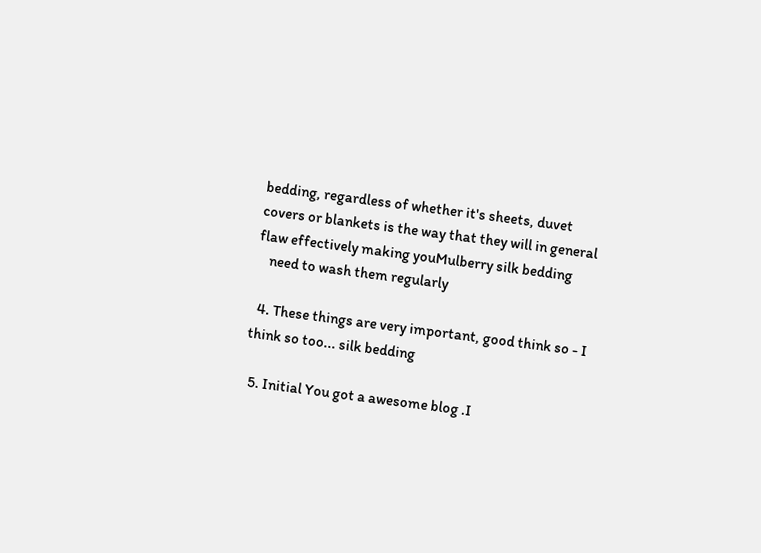bedding, regardless of whether it's sheets, duvet covers or blankets is the way that they will in general flaw effectively making youMulberry silk bedding
    need to wash them regularly

  4. These things are very important, good think so - I think so too... silk bedding

  5. Initial You got a awesome blog .I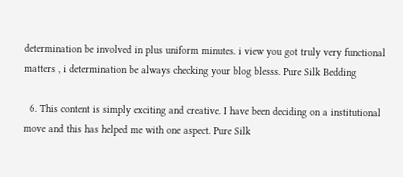determination be involved in plus uniform minutes. i view you got truly very functional matters , i determination be always checking your blog blesss. Pure Silk Bedding

  6. This content is simply exciting and creative. I have been deciding on a institutional move and this has helped me with one aspect. Pure Silk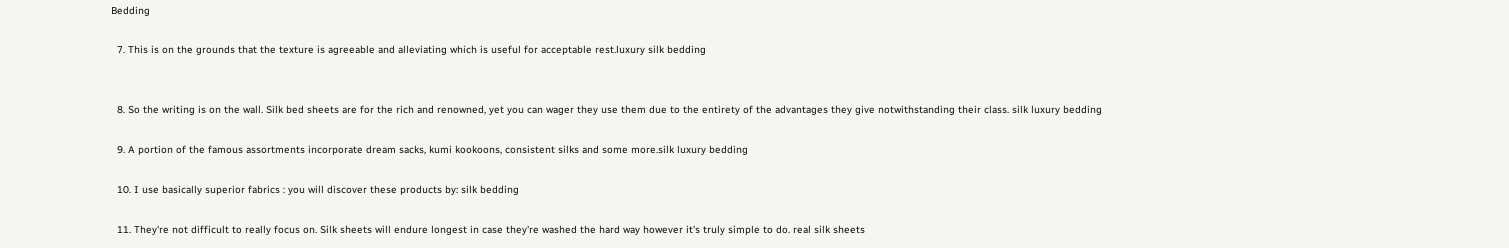Bedding

  7. This is on the grounds that the texture is agreeable and alleviating which is useful for acceptable rest.luxury silk bedding


  8. So the writing is on the wall. Silk bed sheets are for the rich and renowned, yet you can wager they use them due to the entirety of the advantages they give notwithstanding their class. silk luxury bedding

  9. A portion of the famous assortments incorporate dream sacks, kumi kookoons, consistent silks and some more.silk luxury bedding

  10. I use basically superior fabrics : you will discover these products by: silk bedding

  11. They're not difficult to really focus on. Silk sheets will endure longest in case they're washed the hard way however it's truly simple to do. real silk sheets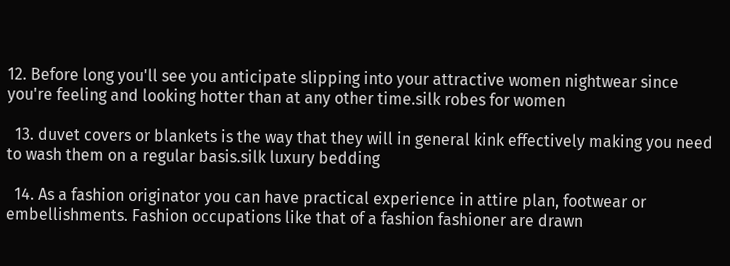12. Before long you'll see you anticipate slipping into your attractive women nightwear since you're feeling and looking hotter than at any other time.silk robes for women

  13. duvet covers or blankets is the way that they will in general kink effectively making you need to wash them on a regular basis.silk luxury bedding

  14. As a fashion originator you can have practical experience in attire plan, footwear or embellishments. Fashion occupations like that of a fashion fashioner are drawn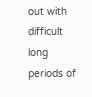out with difficult long periods of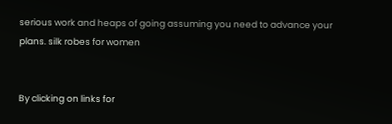serious work and heaps of going assuming you need to advance your plans. silk robes for women


By clicking on links for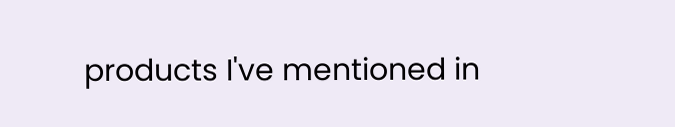products I've mentioned in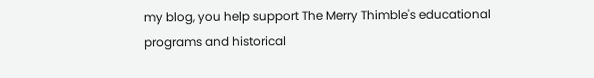my blog, you help support The Merry Thimble's educational programs and historical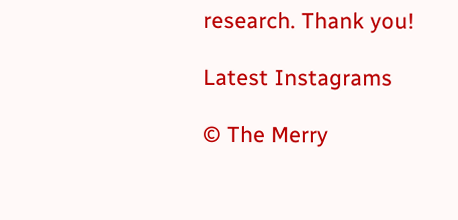research. Thank you!

Latest Instagrams

© The Merry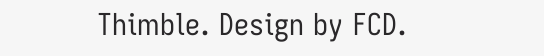Thimble. Design by FCD.